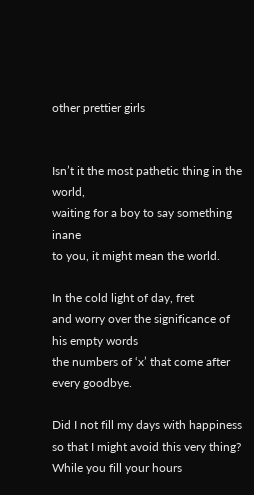other prettier girls


Isn’t it the most pathetic thing in the world,
waiting for a boy to say something inane
to you, it might mean the world.

In the cold light of day, fret
and worry over the significance of his empty words
the numbers of ‘x’ that come after every goodbye.

Did I not fill my days with happiness
so that I might avoid this very thing?
While you fill your hours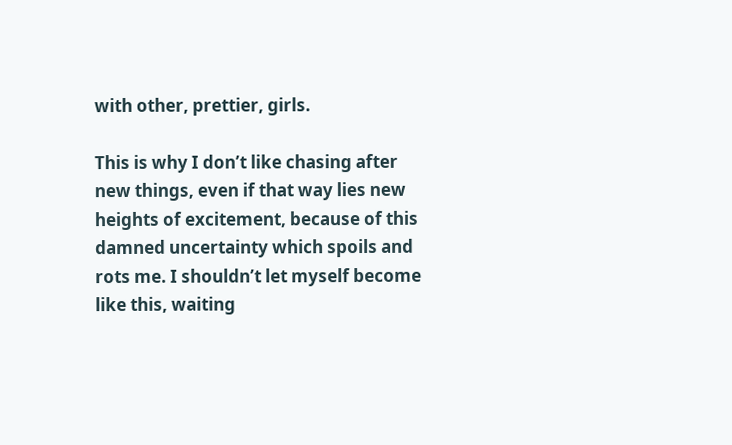with other, prettier, girls.

This is why I don’t like chasing after new things, even if that way lies new heights of excitement, because of this damned uncertainty which spoils and rots me. I shouldn’t let myself become like this, waiting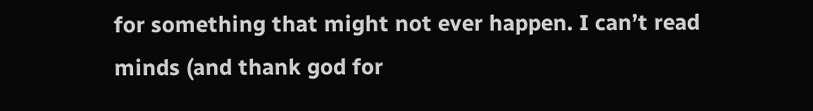for something that might not ever happen. I can’t read minds (and thank god for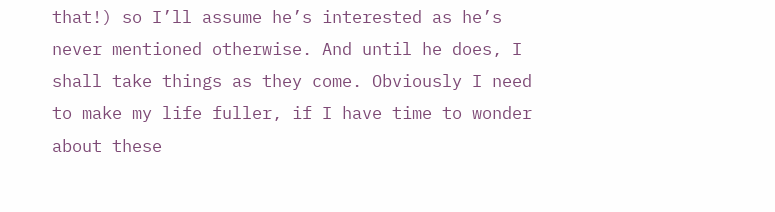that!) so I’ll assume he’s interested as he’s never mentioned otherwise. And until he does, I shall take things as they come. Obviously I need to make my life fuller, if I have time to wonder about these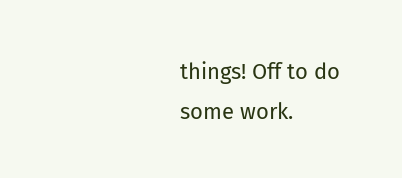things! Off to do some work.